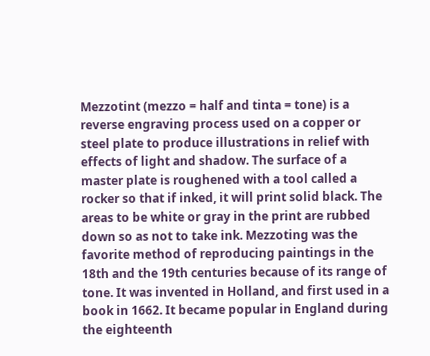Mezzotint (mezzo = half and tinta = tone) is a reverse engraving process used on a copper or steel plate to produce illustrations in relief with effects of light and shadow. The surface of a master plate is roughened with a tool called a rocker so that if inked, it will print solid black. The areas to be white or gray in the print are rubbed down so as not to take ink. Mezzoting was the favorite method of reproducing paintings in the 18th and the 19th centuries because of its range of tone. It was invented in Holland, and first used in a book in 1662. It became popular in England during the eighteenth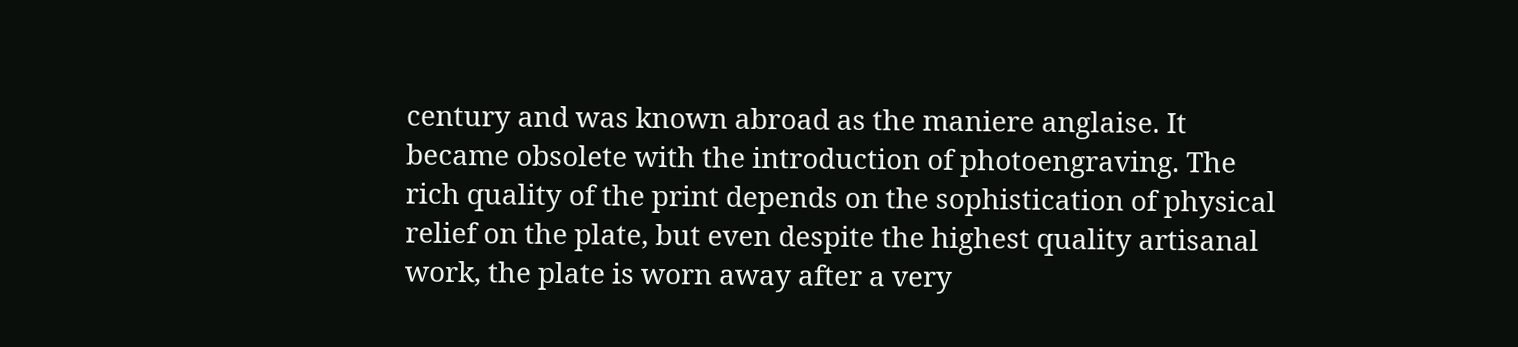century and was known abroad as the maniere anglaise. It became obsolete with the introduction of photoengraving. The rich quality of the print depends on the sophistication of physical relief on the plate, but even despite the highest quality artisanal work, the plate is worn away after a very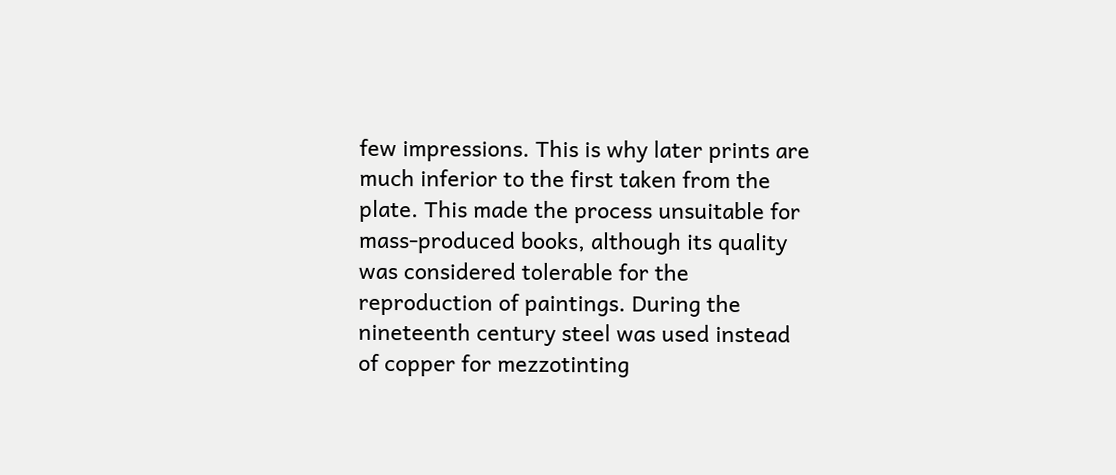few impressions. This is why later prints are much inferior to the first taken from the plate. This made the process unsuitable for mass-produced books, although its quality was considered tolerable for the reproduction of paintings. During the nineteenth century steel was used instead of copper for mezzotinting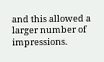and this allowed a larger number of impressions.